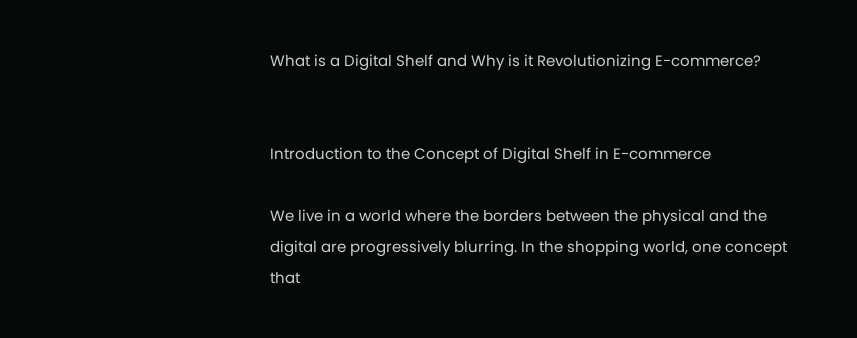What is a Digital Shelf and Why is it Revolutionizing E-commerce?


Introduction to the Concept of Digital Shelf in E-commerce

We live in a world where the borders between the physical and the digital are progressively blurring. In the shopping world, one concept that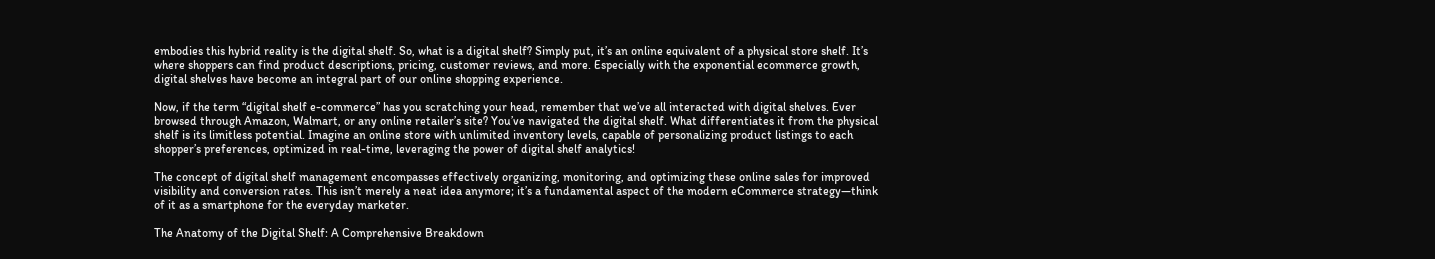embodies this hybrid reality is the digital shelf. So, what is a digital shelf? Simply put, it’s an online equivalent of a physical store shelf. It’s where shoppers can find product descriptions, pricing, customer reviews, and more. Especially with the exponential ecommerce growth, digital shelves have become an integral part of our online shopping experience.

Now, if the term “digital shelf e-commerce” has you scratching your head, remember that we’ve all interacted with digital shelves. Ever browsed through Amazon, Walmart, or any online retailer’s site? You’ve navigated the digital shelf. What differentiates it from the physical shelf is its limitless potential. Imagine an online store with unlimited inventory levels, capable of personalizing product listings to each shopper’s preferences, optimized in real-time, leveraging the power of digital shelf analytics!

The concept of digital shelf management encompasses effectively organizing, monitoring, and optimizing these online sales for improved visibility and conversion rates. This isn’t merely a neat idea anymore; it’s a fundamental aspect of the modern eCommerce strategy—think of it as a smartphone for the everyday marketer.

The Anatomy of the Digital Shelf: A Comprehensive Breakdown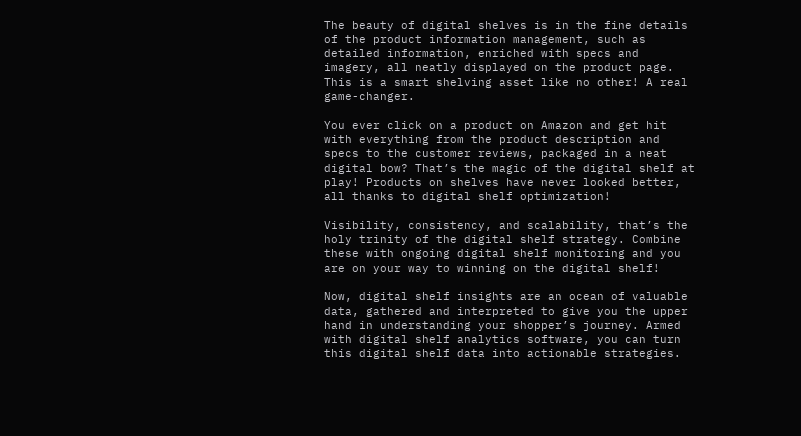The beauty of digital shelves is in the fine details of the product information management, such as detailed information, enriched with specs and imagery, all neatly displayed on the product page. This is a smart shelving asset like no other! A real game-changer.

You ever click on a product on Amazon and get hit with everything from the product description and specs to the customer reviews, packaged in a neat digital bow? That’s the magic of the digital shelf at play! Products on shelves have never looked better, all thanks to digital shelf optimization!

Visibility, consistency, and scalability, that’s the holy trinity of the digital shelf strategy. Combine these with ongoing digital shelf monitoring and you are on your way to winning on the digital shelf!

Now, digital shelf insights are an ocean of valuable data, gathered and interpreted to give you the upper hand in understanding your shopper’s journey. Armed with digital shelf analytics software, you can turn this digital shelf data into actionable strategies.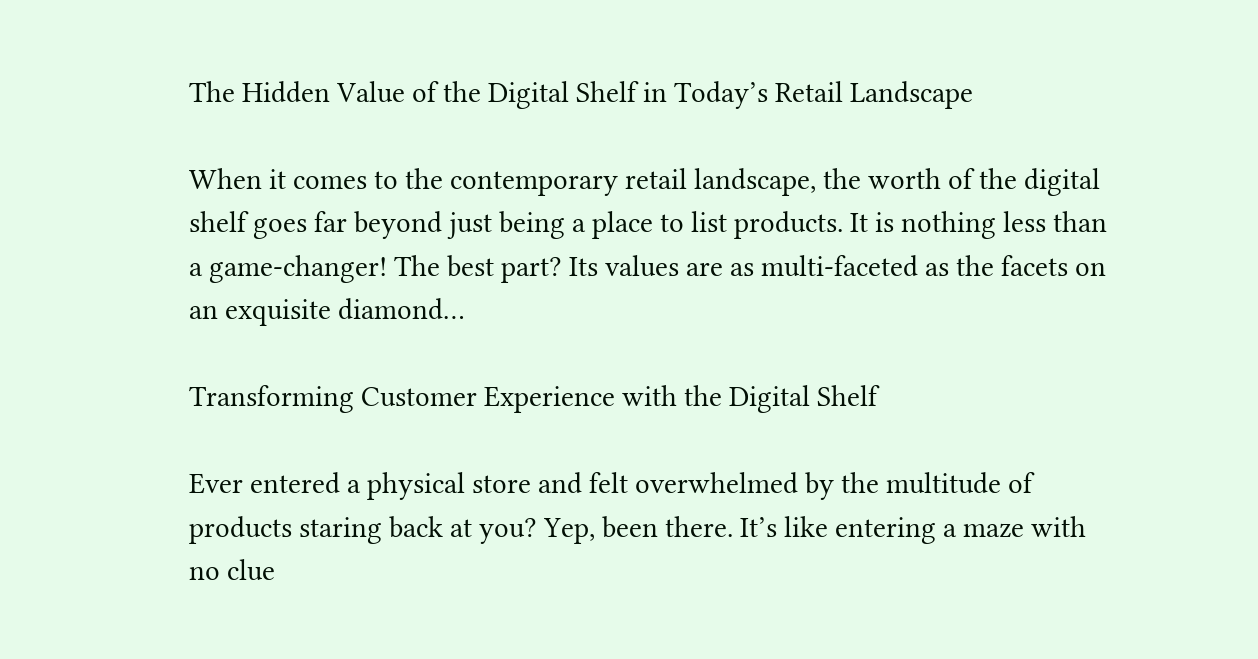The Hidden Value of the Digital Shelf in Today’s Retail Landscape

When it comes to the contemporary retail landscape, the worth of the digital shelf goes far beyond just being a place to list products. It is nothing less than a game-changer! The best part? Its values are as multi-faceted as the facets on an exquisite diamond…

Transforming Customer Experience with the Digital Shelf

Ever entered a physical store and felt overwhelmed by the multitude of products staring back at you? Yep, been there. It’s like entering a maze with no clue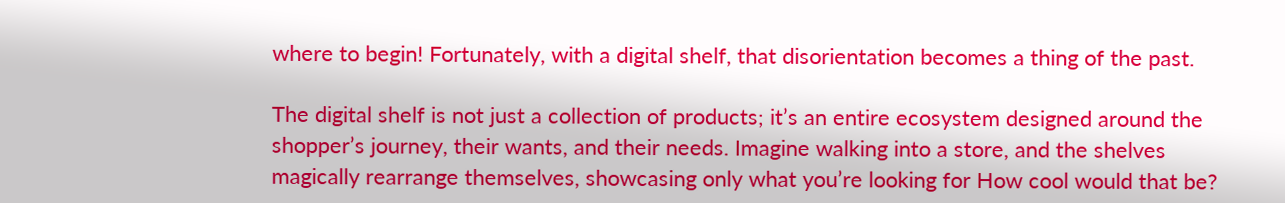where to begin! Fortunately, with a digital shelf, that disorientation becomes a thing of the past.

The digital shelf is not just a collection of products; it’s an entire ecosystem designed around the shopper’s journey, their wants, and their needs. Imagine walking into a store, and the shelves magically rearrange themselves, showcasing only what you’re looking for How cool would that be?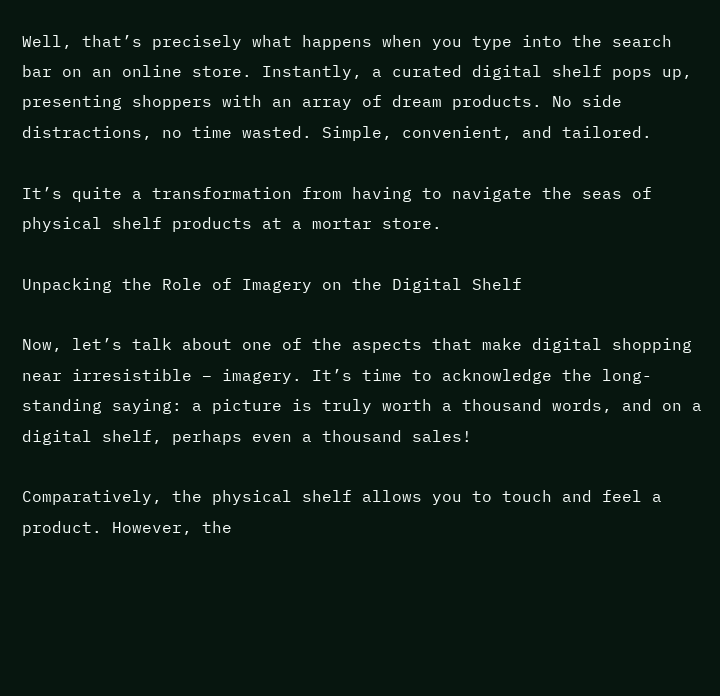Well, that’s precisely what happens when you type into the search bar on an online store. Instantly, a curated digital shelf pops up, presenting shoppers with an array of dream products. No side distractions, no time wasted. Simple, convenient, and tailored.

It’s quite a transformation from having to navigate the seas of physical shelf products at a mortar store.

Unpacking the Role of Imagery on the Digital Shelf

Now, let’s talk about one of the aspects that make digital shopping near irresistible – imagery. It’s time to acknowledge the long-standing saying: a picture is truly worth a thousand words, and on a digital shelf, perhaps even a thousand sales!

Comparatively, the physical shelf allows you to touch and feel a product. However, the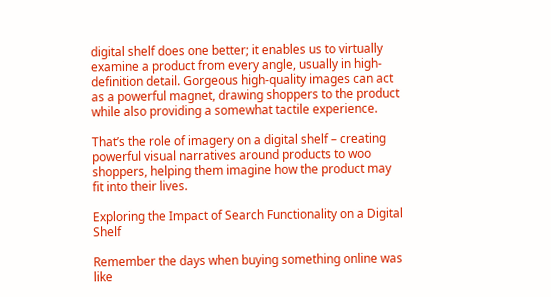digital shelf does one better; it enables us to virtually examine a product from every angle, usually in high-definition detail. Gorgeous high-quality images can act as a powerful magnet, drawing shoppers to the product while also providing a somewhat tactile experience.

That’s the role of imagery on a digital shelf – creating powerful visual narratives around products to woo shoppers, helping them imagine how the product may fit into their lives.

Exploring the Impact of Search Functionality on a Digital Shelf

Remember the days when buying something online was like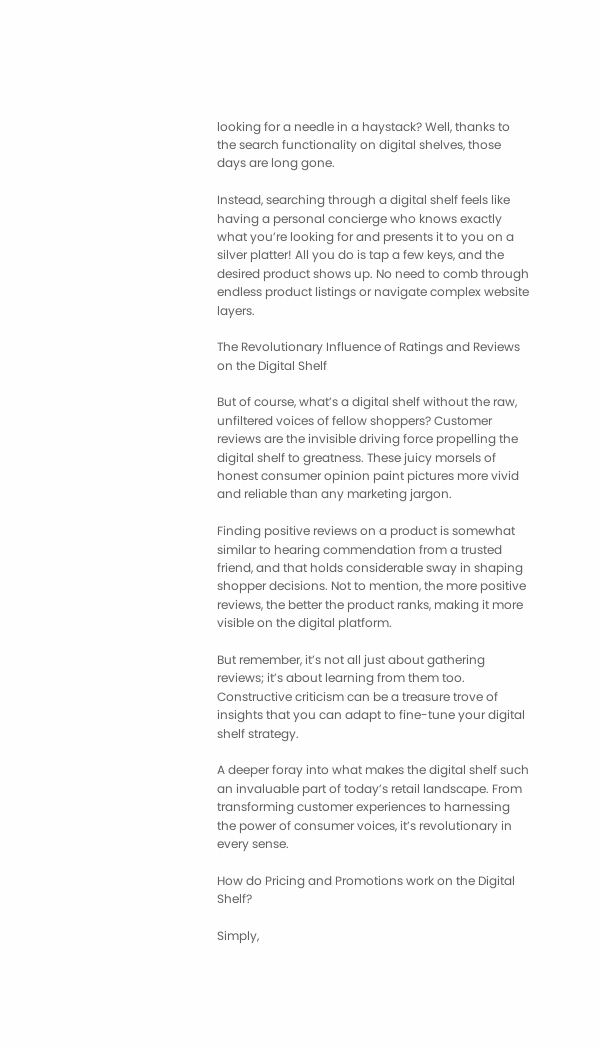looking for a needle in a haystack? Well, thanks to the search functionality on digital shelves, those days are long gone.

Instead, searching through a digital shelf feels like having a personal concierge who knows exactly what you’re looking for and presents it to you on a silver platter! All you do is tap a few keys, and the desired product shows up. No need to comb through endless product listings or navigate complex website layers.

The Revolutionary Influence of Ratings and Reviews on the Digital Shelf

But of course, what’s a digital shelf without the raw, unfiltered voices of fellow shoppers? Customer reviews are the invisible driving force propelling the digital shelf to greatness. These juicy morsels of honest consumer opinion paint pictures more vivid and reliable than any marketing jargon.

Finding positive reviews on a product is somewhat similar to hearing commendation from a trusted friend, and that holds considerable sway in shaping shopper decisions. Not to mention, the more positive reviews, the better the product ranks, making it more visible on the digital platform.

But remember, it’s not all just about gathering reviews; it’s about learning from them too. Constructive criticism can be a treasure trove of insights that you can adapt to fine-tune your digital shelf strategy.

A deeper foray into what makes the digital shelf such an invaluable part of today’s retail landscape. From transforming customer experiences to harnessing the power of consumer voices, it’s revolutionary in every sense.

How do Pricing and Promotions work on the Digital Shelf?

Simply,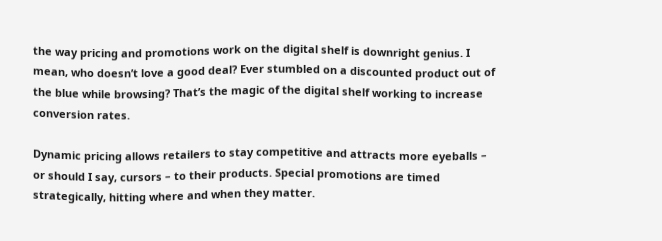the way pricing and promotions work on the digital shelf is downright genius. I mean, who doesn’t love a good deal? Ever stumbled on a discounted product out of the blue while browsing? That’s the magic of the digital shelf working to increase conversion rates.

Dynamic pricing allows retailers to stay competitive and attracts more eyeballs – or should I say, cursors – to their products. Special promotions are timed strategically, hitting where and when they matter.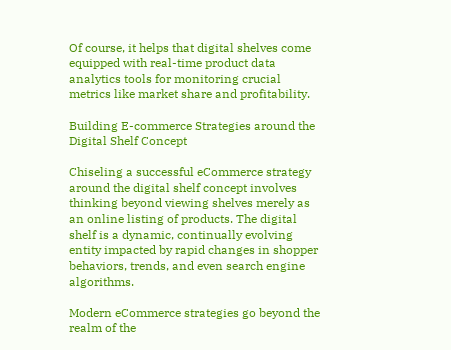Of course, it helps that digital shelves come equipped with real-time product data analytics tools for monitoring crucial metrics like market share and profitability.

Building E-commerce Strategies around the Digital Shelf Concept

Chiseling a successful eCommerce strategy around the digital shelf concept involves thinking beyond viewing shelves merely as an online listing of products. The digital shelf is a dynamic, continually evolving entity impacted by rapid changes in shopper behaviors, trends, and even search engine algorithms.

Modern eCommerce strategies go beyond the realm of the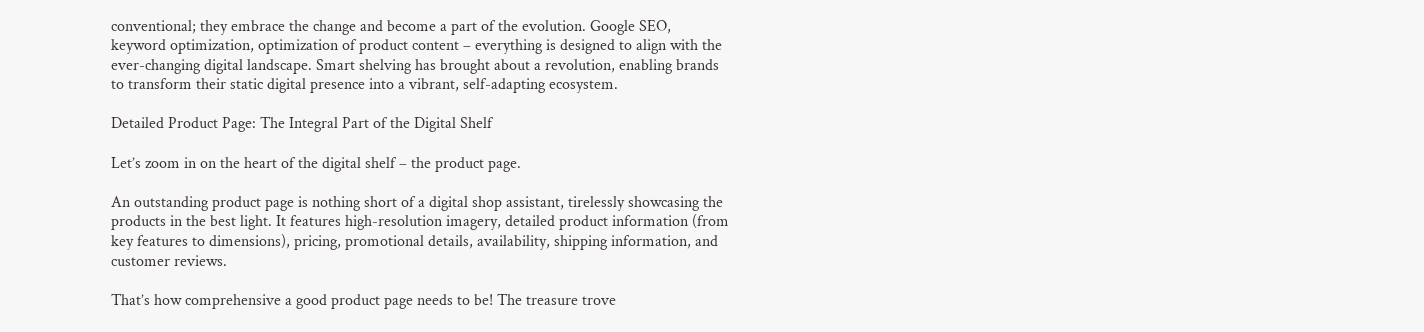conventional; they embrace the change and become a part of the evolution. Google SEO, keyword optimization, optimization of product content – everything is designed to align with the ever-changing digital landscape. Smart shelving has brought about a revolution, enabling brands to transform their static digital presence into a vibrant, self-adapting ecosystem.

Detailed Product Page: The Integral Part of the Digital Shelf

Let’s zoom in on the heart of the digital shelf – the product page.

An outstanding product page is nothing short of a digital shop assistant, tirelessly showcasing the products in the best light. It features high-resolution imagery, detailed product information (from key features to dimensions), pricing, promotional details, availability, shipping information, and customer reviews.

That’s how comprehensive a good product page needs to be! The treasure trove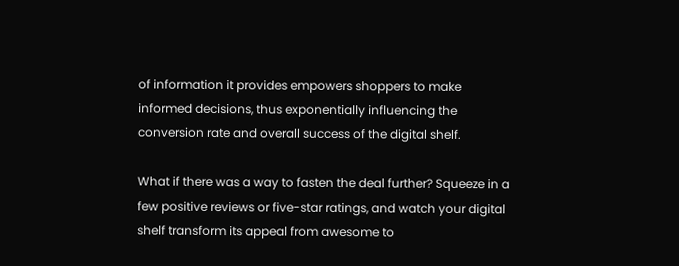of information it provides empowers shoppers to make informed decisions, thus exponentially influencing the conversion rate and overall success of the digital shelf.

What if there was a way to fasten the deal further? Squeeze in a few positive reviews or five-star ratings, and watch your digital shelf transform its appeal from awesome to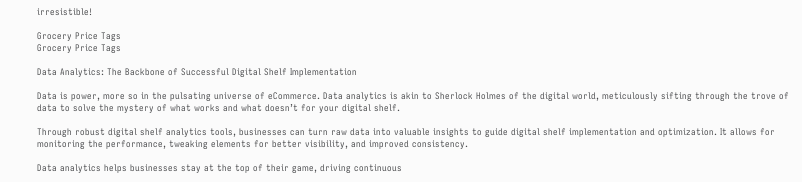irresistible!

Grocery Price Tags
Grocery Price Tags

Data Analytics: The Backbone of Successful Digital Shelf Implementation

Data is power, more so in the pulsating universe of eCommerce. Data analytics is akin to Sherlock Holmes of the digital world, meticulously sifting through the trove of data to solve the mystery of what works and what doesn’t for your digital shelf.

Through robust digital shelf analytics tools, businesses can turn raw data into valuable insights to guide digital shelf implementation and optimization. It allows for monitoring the performance, tweaking elements for better visibility, and improved consistency.

Data analytics helps businesses stay at the top of their game, driving continuous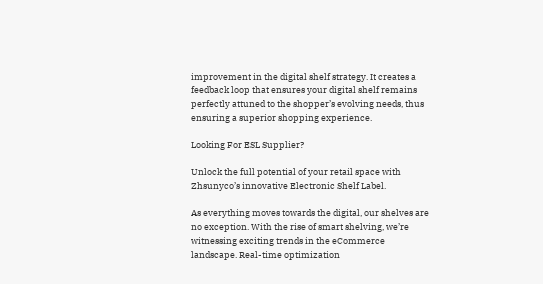improvement in the digital shelf strategy. It creates a feedback loop that ensures your digital shelf remains perfectly attuned to the shopper’s evolving needs, thus ensuring a superior shopping experience.

Looking For ESL Supplier?

Unlock the full potential of your retail space with Zhsunyco’s innovative Electronic Shelf Label.

As everything moves towards the digital, our shelves are no exception. With the rise of smart shelving, we’re witnessing exciting trends in the eCommerce landscape. Real-time optimization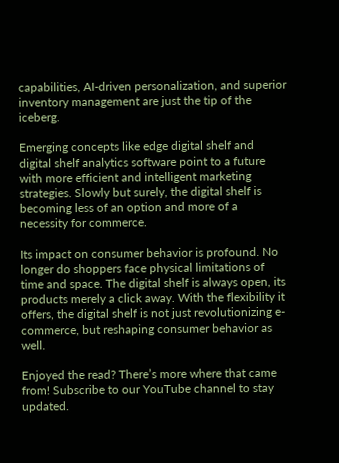capabilities, AI-driven personalization, and superior inventory management are just the tip of the iceberg.

Emerging concepts like edge digital shelf and digital shelf analytics software point to a future with more efficient and intelligent marketing strategies. Slowly but surely, the digital shelf is becoming less of an option and more of a necessity for commerce.

Its impact on consumer behavior is profound. No longer do shoppers face physical limitations of time and space. The digital shelf is always open, its products merely a click away. With the flexibility it offers, the digital shelf is not just revolutionizing e-commerce, but reshaping consumer behavior as well.

Enjoyed the read? There’s more where that came from! Subscribe to our YouTube channel to stay updated.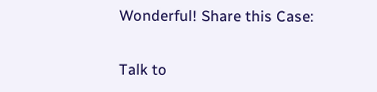Wonderful! Share this Case:

Talk to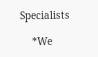Specialists

    *We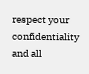respect your confidentiality and all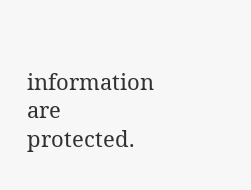information are protected.